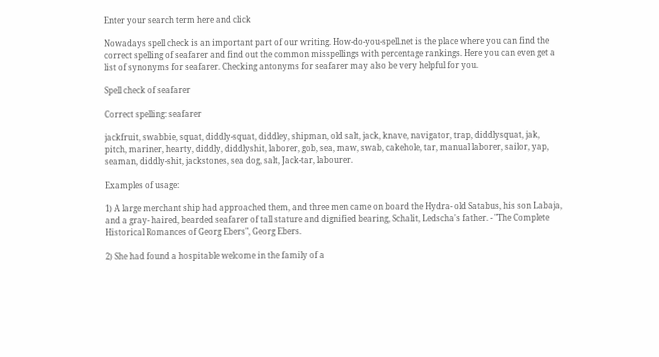Enter your search term here and click

Nowadays spell check is an important part of our writing. How-do-you-spell.net is the place where you can find the correct spelling of seafarer and find out the common misspellings with percentage rankings. Here you can even get a list of synonyms for seafarer. Checking antonyms for seafarer may also be very helpful for you.

Spell check of seafarer

Correct spelling: seafarer

jackfruit, swabbie, squat, diddly-squat, diddley, shipman, old salt, jack, knave, navigator, trap, diddlysquat, jak, pitch, mariner, hearty, diddly, diddlyshit, laborer, gob, sea, maw, swab, cakehole, tar, manual laborer, sailor, yap, seaman, diddly-shit, jackstones, sea dog, salt, Jack-tar, labourer.

Examples of usage:

1) A large merchant ship had approached them, and three men came on board the Hydra- old Satabus, his son Labaja, and a gray- haired, bearded seafarer of tall stature and dignified bearing, Schalit, Ledscha's father. - "The Complete Historical Romances of Georg Ebers", Georg Ebers.

2) She had found a hospitable welcome in the family of a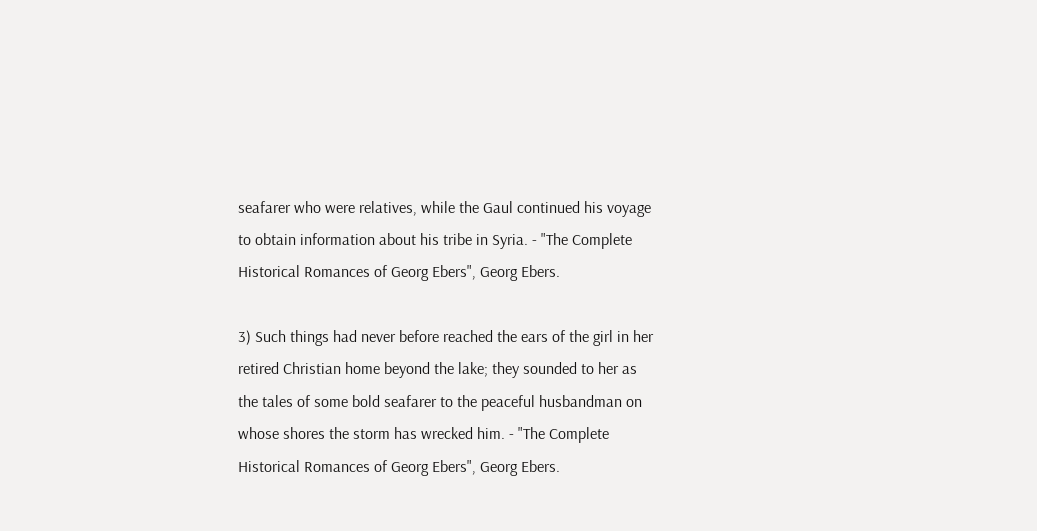seafarer who were relatives, while the Gaul continued his voyage to obtain information about his tribe in Syria. - "The Complete Historical Romances of Georg Ebers", Georg Ebers.

3) Such things had never before reached the ears of the girl in her retired Christian home beyond the lake; they sounded to her as the tales of some bold seafarer to the peaceful husbandman on whose shores the storm has wrecked him. - "The Complete Historical Romances of Georg Ebers", Georg Ebers.